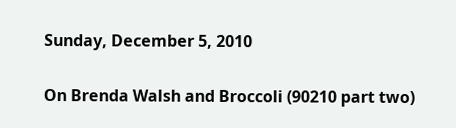Sunday, December 5, 2010

On Brenda Walsh and Broccoli (90210 part two)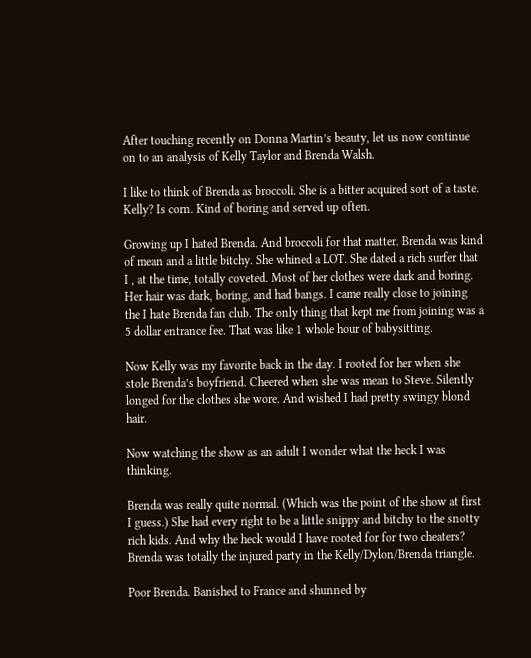After touching recently on Donna Martin’s beauty, let us now continue on to an analysis of Kelly Taylor and Brenda Walsh.

I like to think of Brenda as broccoli. She is a bitter acquired sort of a taste. Kelly? Is corn. Kind of boring and served up often.

Growing up I hated Brenda. And broccoli for that matter. Brenda was kind of mean and a little bitchy. She whined a LOT. She dated a rich surfer that I , at the time, totally coveted. Most of her clothes were dark and boring. Her hair was dark, boring, and had bangs. I came really close to joining the I hate Brenda fan club. The only thing that kept me from joining was a 5 dollar entrance fee. That was like 1 whole hour of babysitting.

Now Kelly was my favorite back in the day. I rooted for her when she stole Brenda’s boyfriend. Cheered when she was mean to Steve. Silently longed for the clothes she wore. And wished I had pretty swingy blond hair.

Now watching the show as an adult I wonder what the heck I was thinking.

Brenda was really quite normal. (Which was the point of the show at first I guess.) She had every right to be a little snippy and bitchy to the snotty rich kids. And why the heck would I have rooted for for two cheaters? Brenda was totally the injured party in the Kelly/Dylon/Brenda triangle.

Poor Brenda. Banished to France and shunned by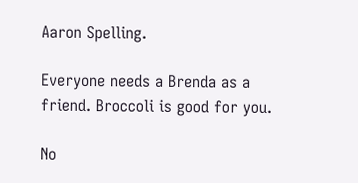Aaron Spelling.

Everyone needs a Brenda as a friend. Broccoli is good for you.

No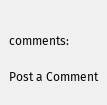comments:

Post a Comment